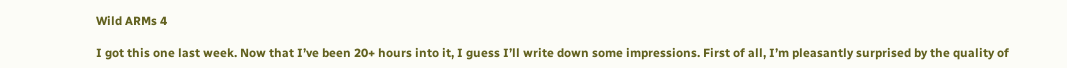Wild ARMs 4

I got this one last week. Now that I’ve been 20+ hours into it, I guess I’ll write down some impressions. First of all, I’m pleasantly surprised by the quality of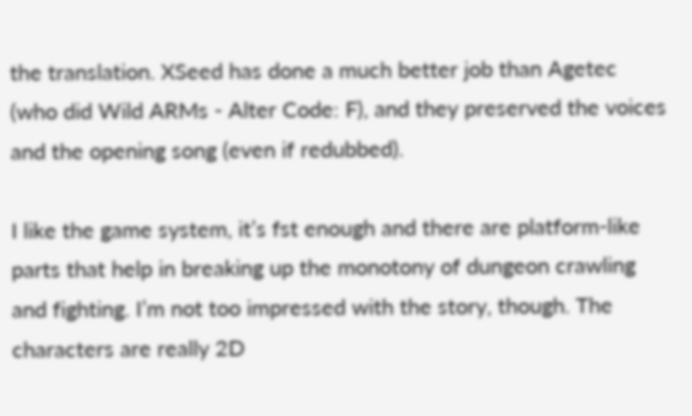the translation. XSeed has done a much better job than Agetec (who did Wild ARMs - Alter Code: F), and they preserved the voices and the opening song (even if redubbed).

I like the game system, it’s fst enough and there are platform-like parts that help in breaking up the monotony of dungeon crawling and fighting. I’m not too impressed with the story, though. The characters are really 2D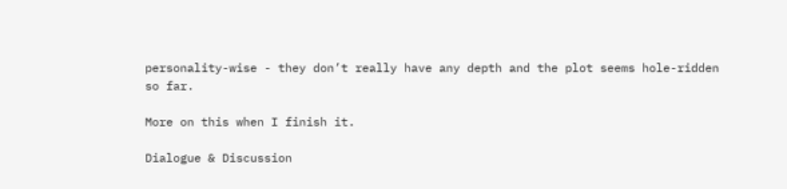personality-wise - they don’t really have any depth and the plot seems hole-ridden so far.

More on this when I finish it.

Dialogue & Discussion